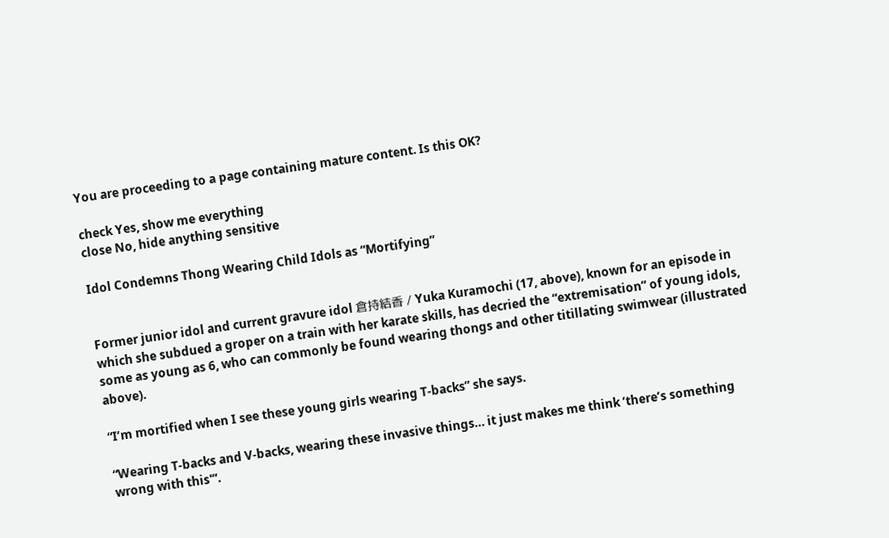You are proceeding to a page containing mature content. Is this OK?

check Yes, show me everything
close No, hide anything sensitive

Idol Condemns Thong Wearing Child Idols as “Mortifying”


Former junior idol and current gravure idol 倉持結香 / Yuka Kuramochi (17, above), known for an episode in which she subdued a groper on a train with her karate skills, has decried the “extremisation” of young idols, some as young as 6, who can commonly be found wearing thongs and other titillating swimwear (illustrated above).

“I’m mortified when I see these young girls wearing T-backs” she says.

“Wearing T-backs and V-backs, wearing these invasive things… it just makes me think ‘there’s something wrong with this'”.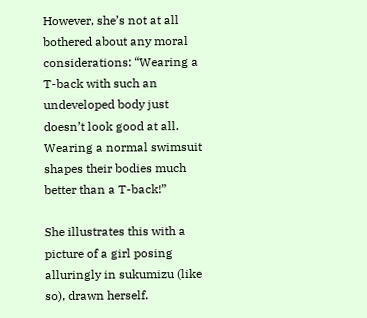However, she’s not at all bothered about any moral considerations: “Wearing a T-back with such an undeveloped body just doesn’t look good at all. Wearing a normal swimsuit shapes their bodies much better than a T-back!”

She illustrates this with a picture of a girl posing alluringly in sukumizu (like so), drawn herself.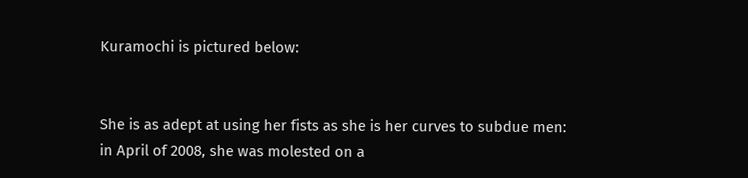Kuramochi is pictured below:


She is as adept at using her fists as she is her curves to subdue men: in April of 2008, she was molested on a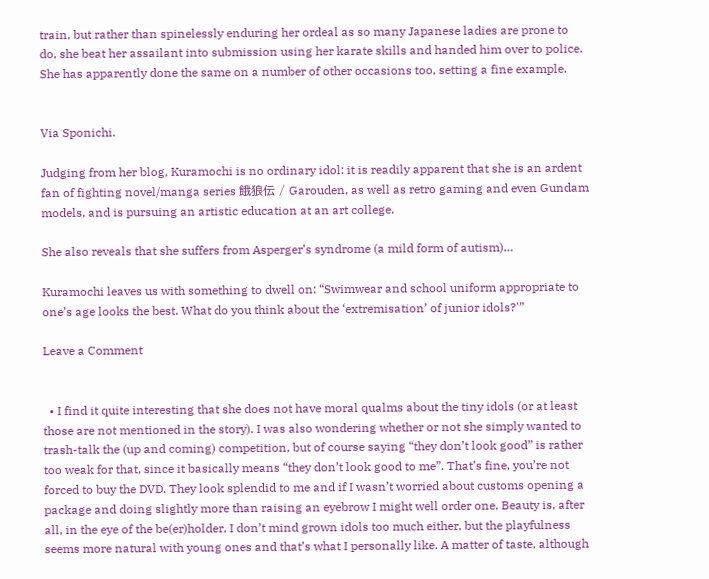train, but rather than spinelessly enduring her ordeal as so many Japanese ladies are prone to do, she beat her assailant into submission using her karate skills and handed him over to police. She has apparently done the same on a number of other occasions too, setting a fine example.


Via Sponichi.

Judging from her blog, Kuramochi is no ordinary idol: it is readily apparent that she is an ardent fan of fighting novel/manga series 餓狼伝 / Garouden, as well as retro gaming and even Gundam models, and is pursuing an artistic education at an art college.

She also reveals that she suffers from Asperger’s syndrome (a mild form of autism)…

Kuramochi leaves us with something to dwell on: “Swimwear and school uniform appropriate to one’s age looks the best. What do you think about the ‘extremisation’ of junior idols?'”

Leave a Comment


  • I find it quite interesting that she does not have moral qualms about the tiny idols (or at least those are not mentioned in the story). I was also wondering whether or not she simply wanted to trash-talk the (up and coming) competition, but of course saying “they don’t look good” is rather too weak for that, since it basically means “they don’t look good to me”. That’s fine, you’re not forced to buy the DVD. They look splendid to me and if I wasn’t worried about customs opening a package and doing slightly more than raising an eyebrow I might well order one. Beauty is, after all, in the eye of the be(er)holder. I don’t mind grown idols too much either, but the playfulness seems more natural with young ones and that’s what I personally like. A matter of taste, although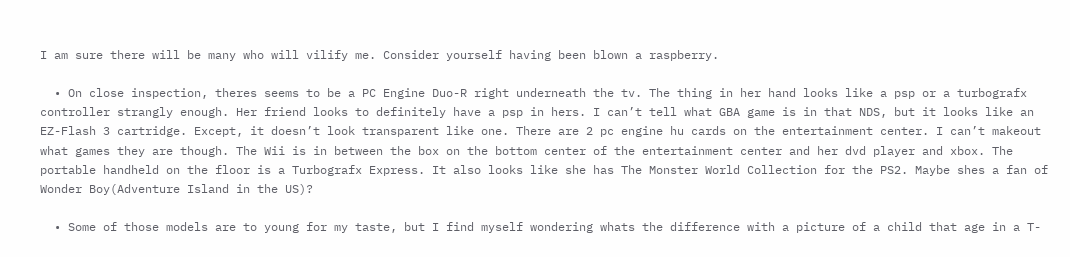I am sure there will be many who will vilify me. Consider yourself having been blown a raspberry.

  • On close inspection, theres seems to be a PC Engine Duo-R right underneath the tv. The thing in her hand looks like a psp or a turbografx controller strangly enough. Her friend looks to definitely have a psp in hers. I can’t tell what GBA game is in that NDS, but it looks like an EZ-Flash 3 cartridge. Except, it doesn’t look transparent like one. There are 2 pc engine hu cards on the entertainment center. I can’t makeout what games they are though. The Wii is in between the box on the bottom center of the entertainment center and her dvd player and xbox. The portable handheld on the floor is a Turbografx Express. It also looks like she has The Monster World Collection for the PS2. Maybe shes a fan of Wonder Boy(Adventure Island in the US)?

  • Some of those models are to young for my taste, but I find myself wondering whats the difference with a picture of a child that age in a T-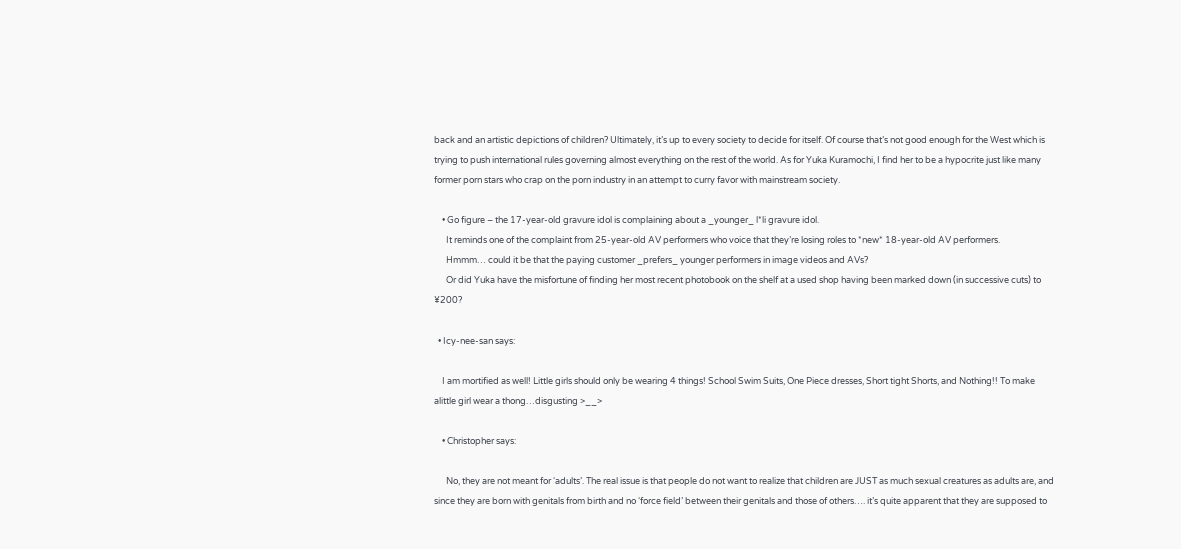back and an artistic depictions of children? Ultimately, it’s up to every society to decide for itself. Of course that’s not good enough for the West which is trying to push international rules governing almost everything on the rest of the world. As for Yuka Kuramochi, I find her to be a hypocrite just like many former porn stars who crap on the porn industry in an attempt to curry favor with mainstream society.

    • Go figure – the 17-year-old gravure idol is complaining about a _younger_ l*li gravure idol.
      It reminds one of the complaint from 25-year-old AV performers who voice that they’re losing roles to *new* 18-year-old AV performers.
      Hmmm… could it be that the paying customer _prefers_ younger performers in image videos and AVs?
      Or did Yuka have the misfortune of finding her most recent photobook on the shelf at a used shop having been marked down (in successive cuts) to ¥200?

  • Icy-nee-san says:

    I am mortified as well! Little girls should only be wearing 4 things! School Swim Suits, One Piece dresses, Short tight Shorts, and Nothing!! To make alittle girl wear a thong…disgusting >__>

    • Christopher says:

      No, they are not meant for ‘adults’. The real issue is that people do not want to realize that children are JUST as much sexual creatures as adults are, and since they are born with genitals from birth and no ‘force field’ between their genitals and those of others…. it’s quite apparent that they are supposed to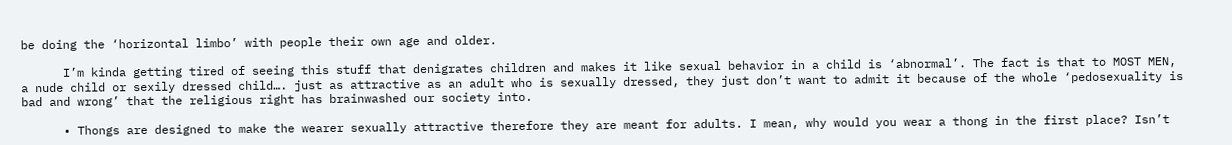be doing the ‘horizontal limbo’ with people their own age and older.

      I’m kinda getting tired of seeing this stuff that denigrates children and makes it like sexual behavior in a child is ‘abnormal’. The fact is that to MOST MEN, a nude child or sexily dressed child…. just as attractive as an adult who is sexually dressed, they just don’t want to admit it because of the whole ‘pedosexuality is bad and wrong’ that the religious right has brainwashed our society into.

      • Thongs are designed to make the wearer sexually attractive therefore they are meant for adults. I mean, why would you wear a thong in the first place? Isn’t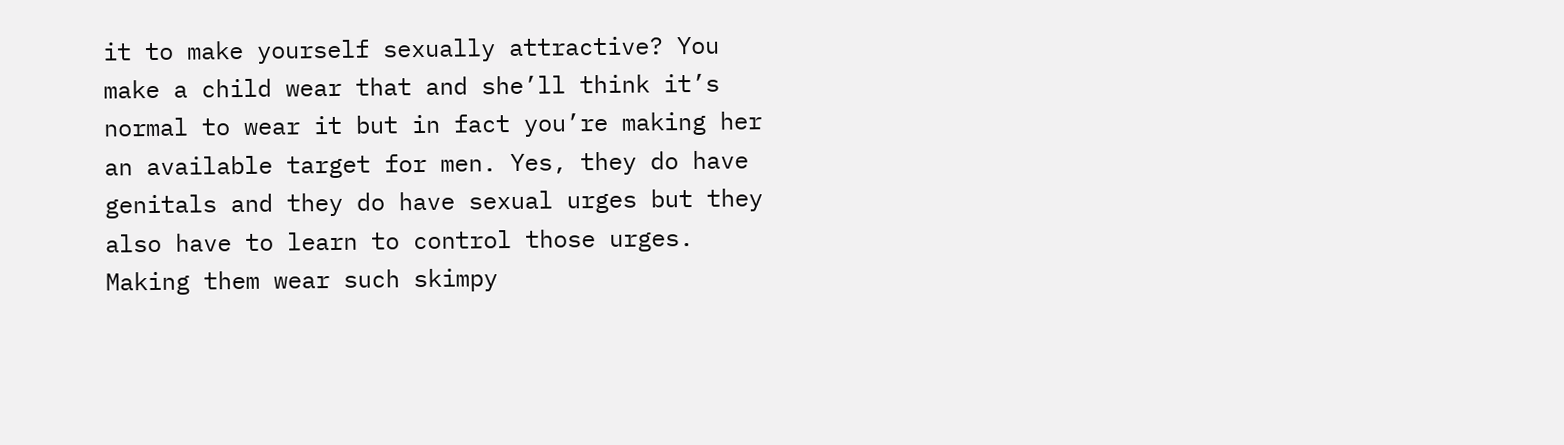it to make yourself sexually attractive? You make a child wear that and she’ll think it’s normal to wear it but in fact you’re making her an available target for men. Yes, they do have genitals and they do have sexual urges but they also have to learn to control those urges. Making them wear such skimpy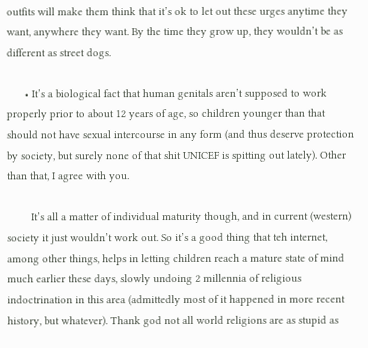outfits will make them think that it’s ok to let out these urges anytime they want, anywhere they want. By the time they grow up, they wouldn’t be as different as street dogs.

      • It’s a biological fact that human genitals aren’t supposed to work properly prior to about 12 years of age, so children younger than that should not have sexual intercourse in any form (and thus deserve protection by society, but surely none of that shit UNICEF is spitting out lately). Other than that, I agree with you.

        It’s all a matter of individual maturity though, and in current (western) society it just wouldn’t work out. So it’s a good thing that teh internet, among other things, helps in letting children reach a mature state of mind much earlier these days, slowly undoing 2 millennia of religious indoctrination in this area (admittedly most of it happened in more recent history, but whatever). Thank god not all world religions are as stupid as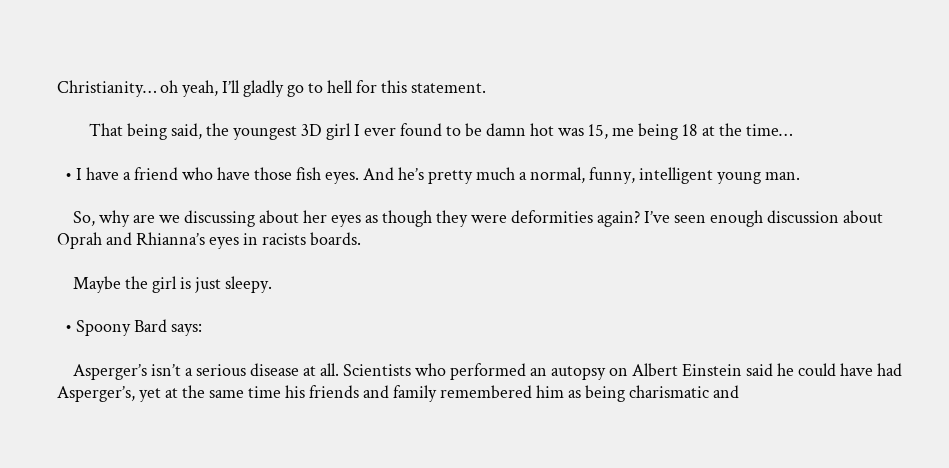Christianity… oh yeah, I’ll gladly go to hell for this statement.

        That being said, the youngest 3D girl I ever found to be damn hot was 15, me being 18 at the time…

  • I have a friend who have those fish eyes. And he’s pretty much a normal, funny, intelligent young man.

    So, why are we discussing about her eyes as though they were deformities again? I’ve seen enough discussion about Oprah and Rhianna’s eyes in racists boards.

    Maybe the girl is just sleepy.

  • Spoony Bard says:

    Asperger’s isn’t a serious disease at all. Scientists who performed an autopsy on Albert Einstein said he could have had Asperger’s, yet at the same time his friends and family remembered him as being charismatic and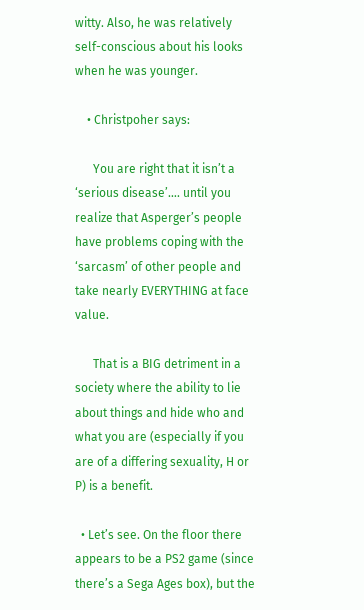witty. Also, he was relatively self-conscious about his looks when he was younger.

    • Christpoher says:

      You are right that it isn’t a ‘serious disease’…. until you realize that Asperger’s people have problems coping with the ‘sarcasm’ of other people and take nearly EVERYTHING at face value.

      That is a BIG detriment in a society where the ability to lie about things and hide who and what you are (especially if you are of a differing sexuality, H or P) is a benefit.

  • Let’s see. On the floor there appears to be a PS2 game (since there’s a Sega Ages box), but the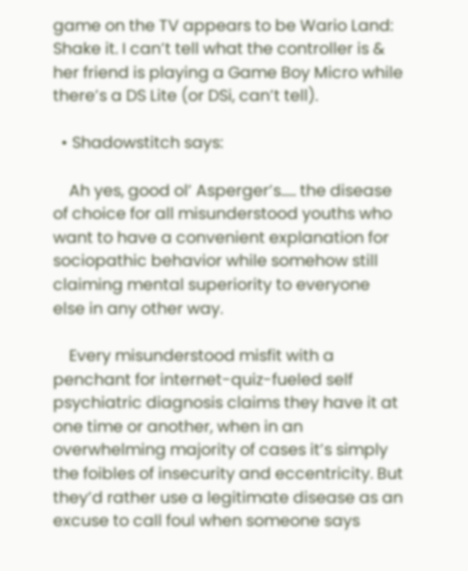game on the TV appears to be Wario Land: Shake it. I can’t tell what the controller is & her friend is playing a Game Boy Micro while there’s a DS Lite (or DSi, can’t tell).

  • Shadowstitch says:

    Ah yes, good ol’ Asperger’s….. the disease of choice for all misunderstood youths who want to have a convenient explanation for sociopathic behavior while somehow still claiming mental superiority to everyone else in any other way.

    Every misunderstood misfit with a penchant for internet-quiz-fueled self psychiatric diagnosis claims they have it at one time or another, when in an overwhelming majority of cases it’s simply the foibles of insecurity and eccentricity. But they’d rather use a legitimate disease as an excuse to call foul when someone says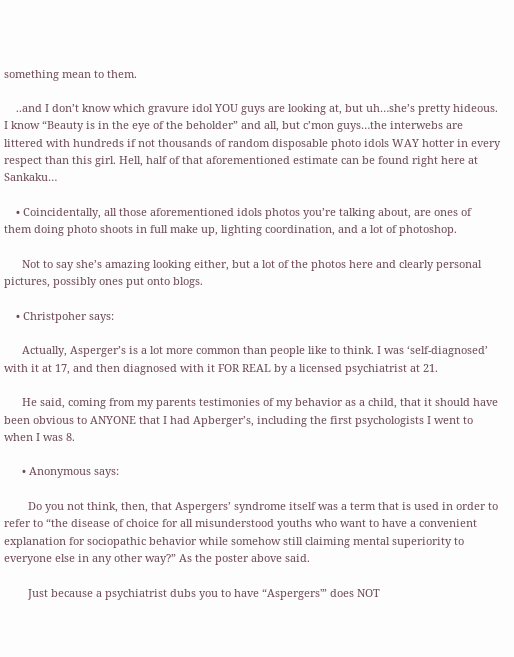something mean to them.

    ..and I don’t know which gravure idol YOU guys are looking at, but uh…she’s pretty hideous. I know “Beauty is in the eye of the beholder” and all, but c’mon guys…the interwebs are littered with hundreds if not thousands of random disposable photo idols WAY hotter in every respect than this girl. Hell, half of that aforementioned estimate can be found right here at Sankaku…

    • Coincidentally, all those aforementioned idols photos you’re talking about, are ones of them doing photo shoots in full make up, lighting coordination, and a lot of photoshop.

      Not to say she’s amazing looking either, but a lot of the photos here and clearly personal pictures, possibly ones put onto blogs.

    • Christpoher says:

      Actually, Asperger’s is a lot more common than people like to think. I was ‘self-diagnosed’ with it at 17, and then diagnosed with it FOR REAL by a licensed psychiatrist at 21.

      He said, coming from my parents testimonies of my behavior as a child, that it should have been obvious to ANYONE that I had Apberger’s, including the first psychologists I went to when I was 8.

      • Anonymous says:

        Do you not think, then, that Aspergers’ syndrome itself was a term that is used in order to refer to “the disease of choice for all misunderstood youths who want to have a convenient explanation for sociopathic behavior while somehow still claiming mental superiority to everyone else in any other way?” As the poster above said.

        Just because a psychiatrist dubs you to have “Aspergers'” does NOT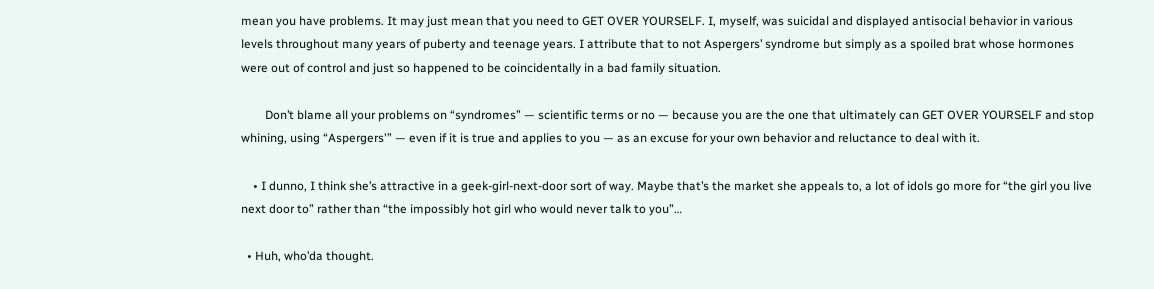mean you have problems. It may just mean that you need to GET OVER YOURSELF. I, myself, was suicidal and displayed antisocial behavior in various levels throughout many years of puberty and teenage years. I attribute that to not Aspergers’ syndrome but simply as a spoiled brat whose hormones were out of control and just so happened to be coincidentally in a bad family situation.

        Don’t blame all your problems on “syndromes” — scientific terms or no — because you are the one that ultimately can GET OVER YOURSELF and stop whining, using “Aspergers'” — even if it is true and applies to you — as an excuse for your own behavior and reluctance to deal with it.

    • I dunno, I think she’s attractive in a geek-girl-next-door sort of way. Maybe that’s the market she appeals to, a lot of idols go more for “the girl you live next door to” rather than “the impossibly hot girl who would never talk to you”…

  • Huh, who’da thought.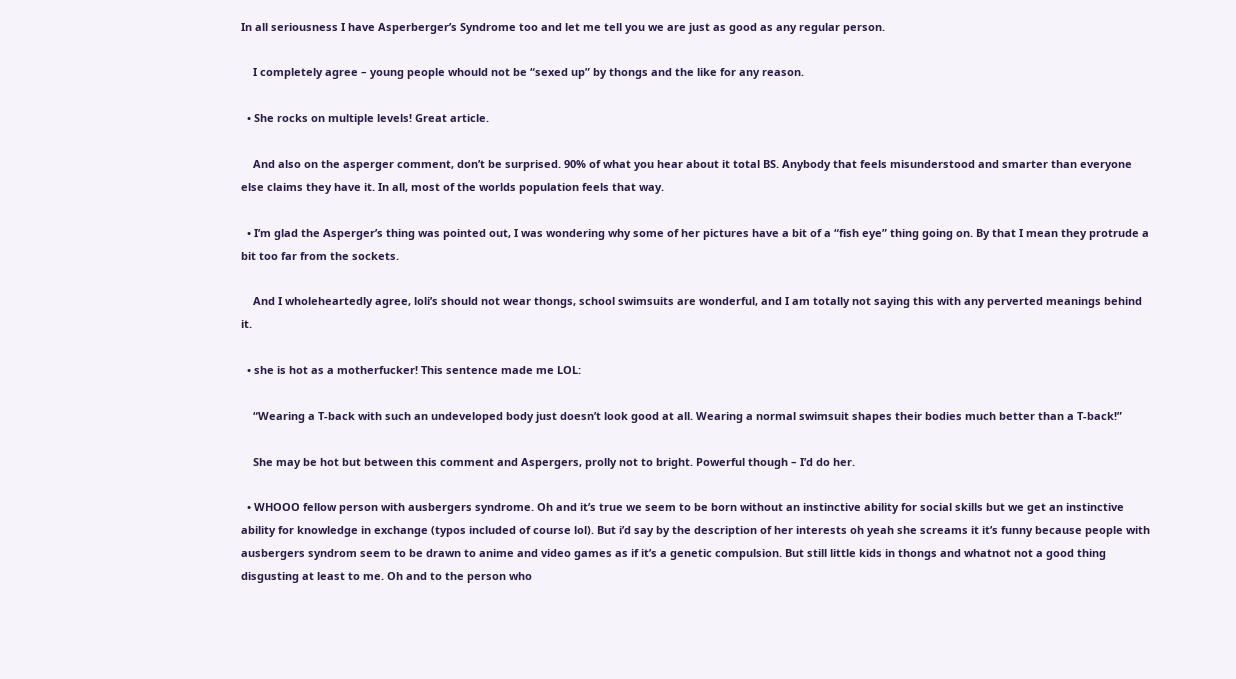In all seriousness I have Asperberger’s Syndrome too and let me tell you we are just as good as any regular person.

    I completely agree – young people whould not be “sexed up” by thongs and the like for any reason.

  • She rocks on multiple levels! Great article.

    And also on the asperger comment, don’t be surprised. 90% of what you hear about it total BS. Anybody that feels misunderstood and smarter than everyone else claims they have it. In all, most of the worlds population feels that way.

  • I’m glad the Asperger’s thing was pointed out, I was wondering why some of her pictures have a bit of a “fish eye” thing going on. By that I mean they protrude a bit too far from the sockets.

    And I wholeheartedly agree, loli’s should not wear thongs, school swimsuits are wonderful, and I am totally not saying this with any perverted meanings behind it.

  • she is hot as a motherfucker! This sentence made me LOL:

    “Wearing a T-back with such an undeveloped body just doesn’t look good at all. Wearing a normal swimsuit shapes their bodies much better than a T-back!”

    She may be hot but between this comment and Aspergers, prolly not to bright. Powerful though – I’d do her.

  • WHOOO fellow person with ausbergers syndrome. Oh and it’s true we seem to be born without an instinctive ability for social skills but we get an instinctive ability for knowledge in exchange (typos included of course lol). But i’d say by the description of her interests oh yeah she screams it it’s funny because people with ausbergers syndrom seem to be drawn to anime and video games as if it’s a genetic compulsion. But still little kids in thongs and whatnot not a good thing disgusting at least to me. Oh and to the person who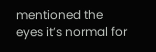mentioned the eyes it’s normal for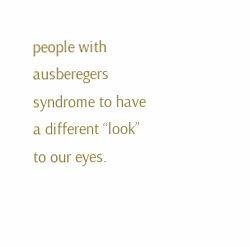people with ausberegers syndrome to have a different “look” to our eyes.